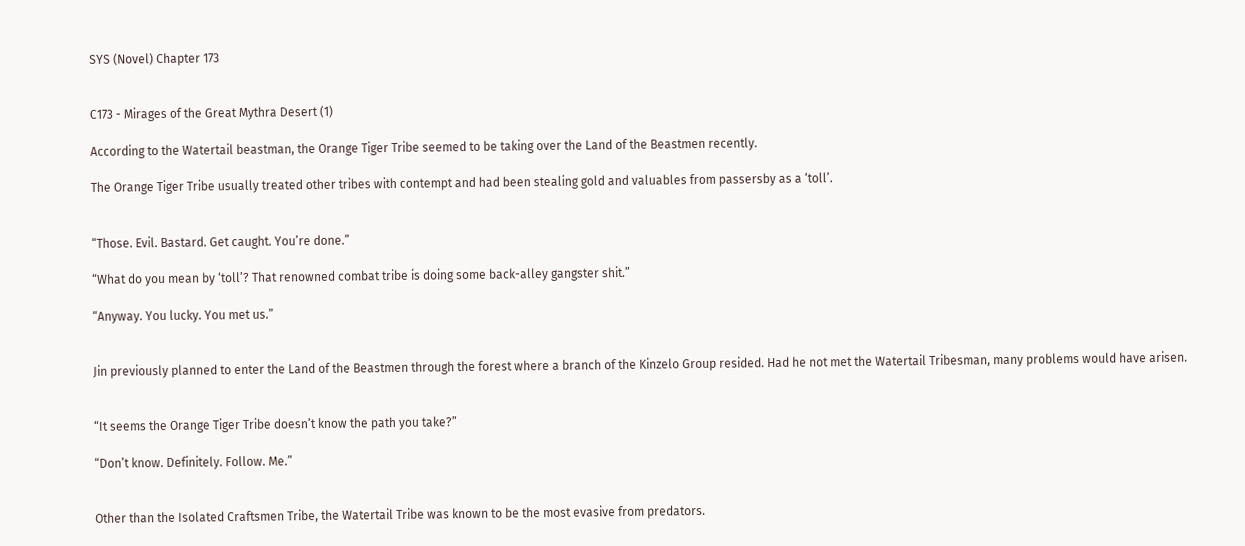SYS (Novel) Chapter 173


C173 - Mirages of the Great Mythra Desert (1)

According to the Watertail beastman, the Orange Tiger Tribe seemed to be taking over the Land of the Beastmen recently.

The Orange Tiger Tribe usually treated other tribes with contempt and had been stealing gold and valuables from passersby as a ‘toll’.


“Those. Evil. Bastard. Get caught. You’re done.”

“What do you mean by ‘toll’? That renowned combat tribe is doing some back-alley gangster shit.”

“Anyway. You lucky. You met us.”


Jin previously planned to enter the Land of the Beastmen through the forest where a branch of the Kinzelo Group resided. Had he not met the Watertail Tribesman, many problems would have arisen.


“It seems the Orange Tiger Tribe doesn’t know the path you take?”

“Don’t know. Definitely. Follow. Me.”


Other than the Isolated Craftsmen Tribe, the Watertail Tribe was known to be the most evasive from predators.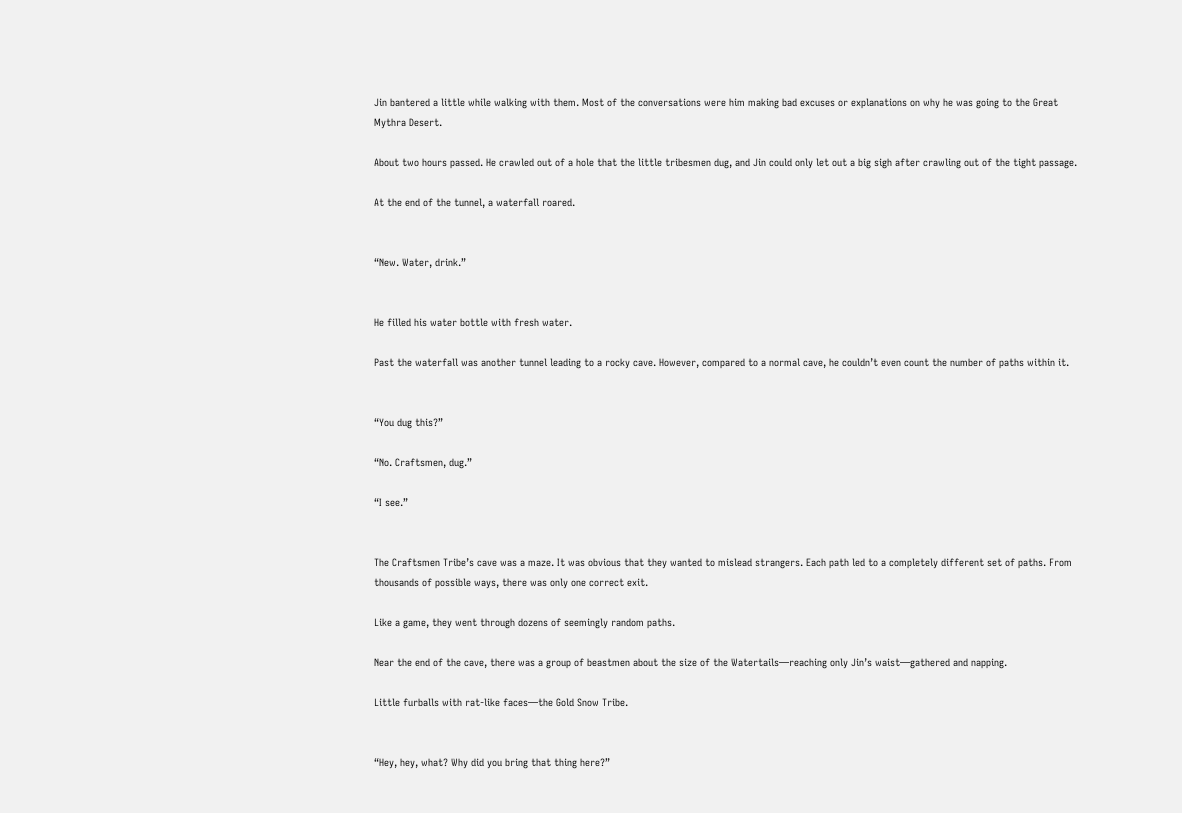Jin bantered a little while walking with them. Most of the conversations were him making bad excuses or explanations on why he was going to the Great Mythra Desert.

About two hours passed. He crawled out of a hole that the little tribesmen dug, and Jin could only let out a big sigh after crawling out of the tight passage.

At the end of the tunnel, a waterfall roared.


“New. Water, drink.”


He filled his water bottle with fresh water.

Past the waterfall was another tunnel leading to a rocky cave. However, compared to a normal cave, he couldn’t even count the number of paths within it.


“You dug this?”

“No. Craftsmen, dug.”

“I see.”


The Craftsmen Tribe’s cave was a maze. It was obvious that they wanted to mislead strangers. Each path led to a completely different set of paths. From thousands of possible ways, there was only one correct exit.

Like a game, they went through dozens of seemingly random paths.

Near the end of the cave, there was a group of beastmen about the size of the Watertails—reaching only Jin’s waist—gathered and napping.

Little furballs with rat-like faces—the Gold Snow Tribe.


“Hey, hey, what? Why did you bring that thing here?”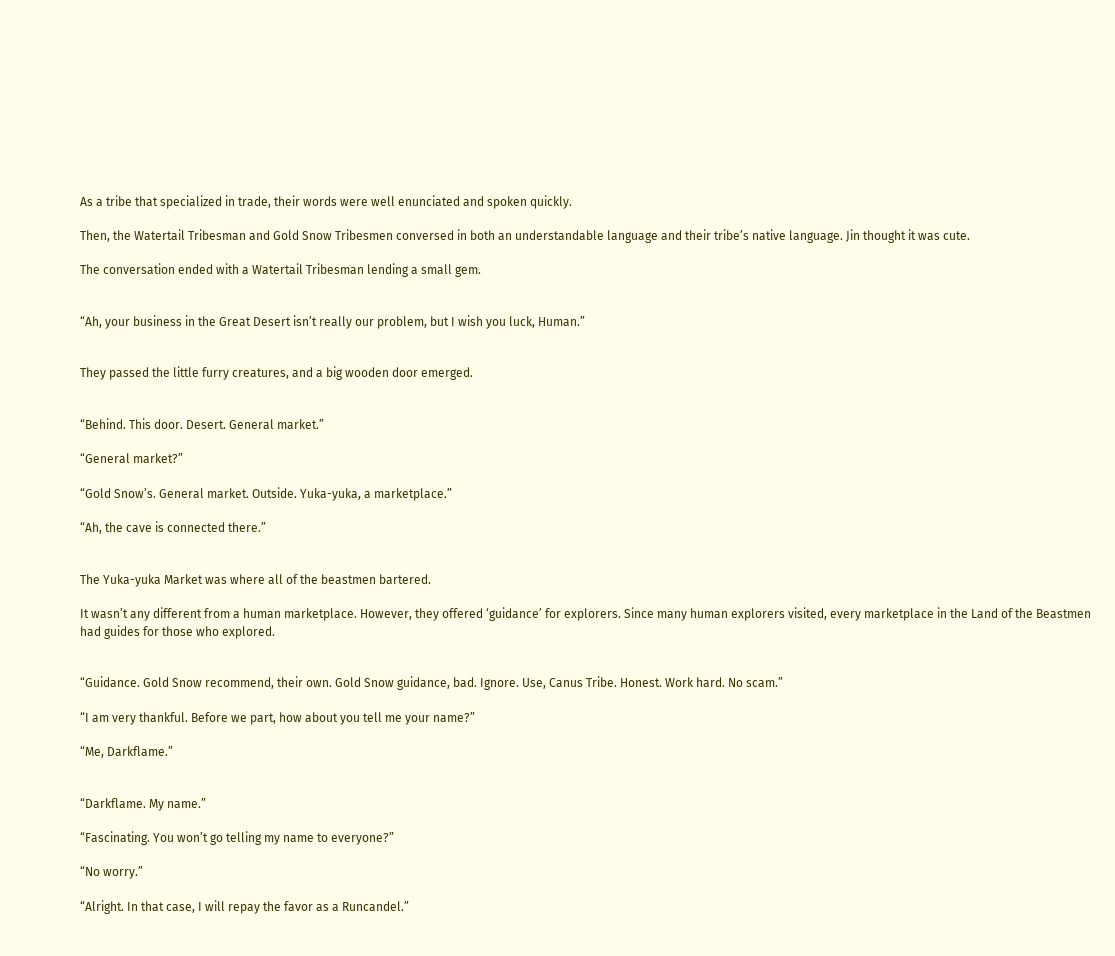As a tribe that specialized in trade, their words were well enunciated and spoken quickly.

Then, the Watertail Tribesman and Gold Snow Tribesmen conversed in both an understandable language and their tribe’s native language. Jin thought it was cute.

The conversation ended with a Watertail Tribesman lending a small gem.


“Ah, your business in the Great Desert isn’t really our problem, but I wish you luck, Human.”


They passed the little furry creatures, and a big wooden door emerged.


“Behind. This door. Desert. General market.”

“General market?”

“Gold Snow’s. General market. Outside. Yuka-yuka, a marketplace.”

“Ah, the cave is connected there.”


The Yuka-yuka Market was where all of the beastmen bartered.

It wasn’t any different from a human marketplace. However, they offered ‘guidance’ for explorers. Since many human explorers visited, every marketplace in the Land of the Beastmen had guides for those who explored.


“Guidance. Gold Snow recommend, their own. Gold Snow guidance, bad. Ignore. Use, Canus Tribe. Honest. Work hard. No scam.”

“I am very thankful. Before we part, how about you tell me your name?”

“Me, Darkflame.”


“Darkflame. My name.”

“Fascinating. You won’t go telling my name to everyone?”

“No worry.”

“Alright. In that case, I will repay the favor as a Runcandel.”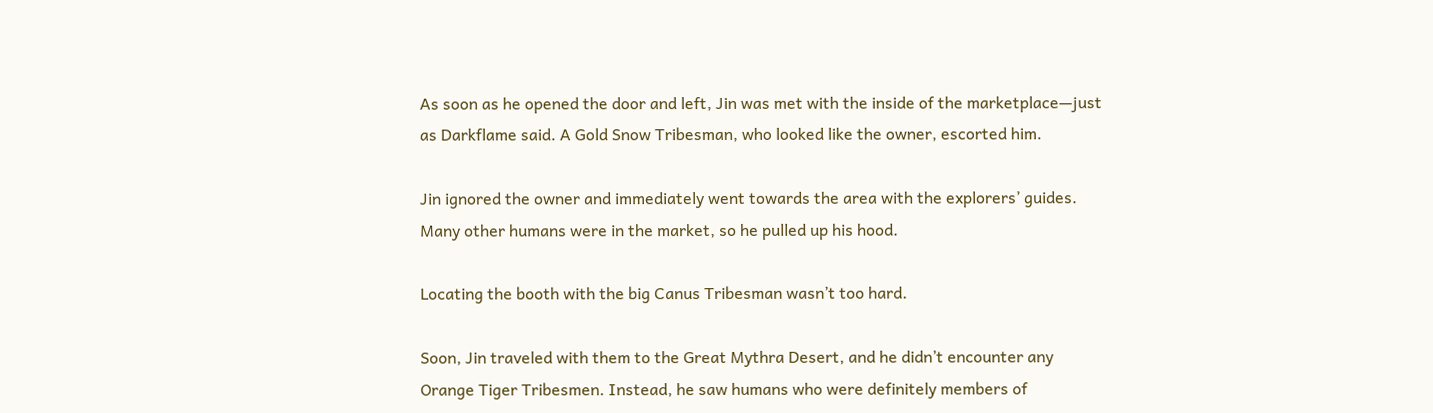As soon as he opened the door and left, Jin was met with the inside of the marketplace—just as Darkflame said. A Gold Snow Tribesman, who looked like the owner, escorted him.

Jin ignored the owner and immediately went towards the area with the explorers’ guides. Many other humans were in the market, so he pulled up his hood.

Locating the booth with the big Canus Tribesman wasn’t too hard.

Soon, Jin traveled with them to the Great Mythra Desert, and he didn’t encounter any Orange Tiger Tribesmen. Instead, he saw humans who were definitely members of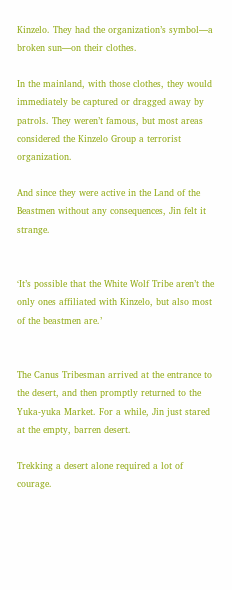Kinzelo. They had the organization’s symbol—a broken sun—on their clothes.

In the mainland, with those clothes, they would immediately be captured or dragged away by patrols. They weren’t famous, but most areas considered the Kinzelo Group a terrorist organization.

And since they were active in the Land of the Beastmen without any consequences, Jin felt it strange.


‘It’s possible that the White Wolf Tribe aren’t the only ones affiliated with Kinzelo, but also most of the beastmen are.’


The Canus Tribesman arrived at the entrance to the desert, and then promptly returned to the Yuka-yuka Market. For a while, Jin just stared at the empty, barren desert.

Trekking a desert alone required a lot of courage.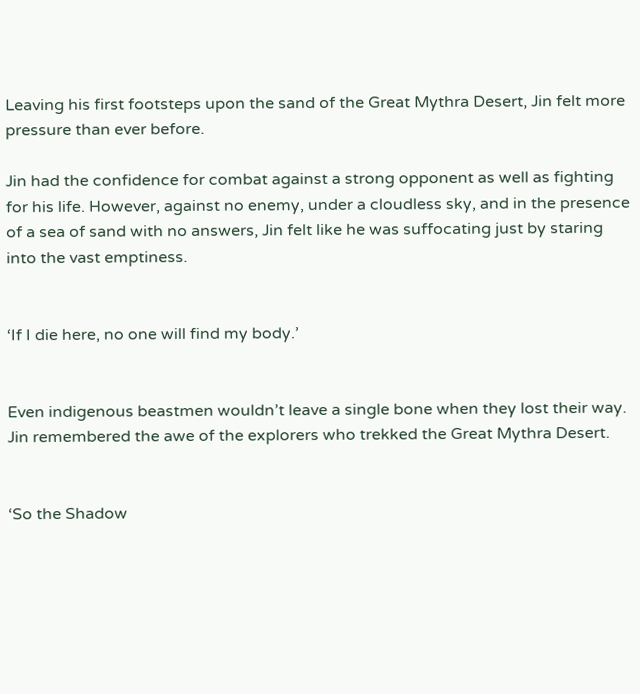Leaving his first footsteps upon the sand of the Great Mythra Desert, Jin felt more pressure than ever before.

Jin had the confidence for combat against a strong opponent as well as fighting for his life. However, against no enemy, under a cloudless sky, and in the presence of a sea of sand with no answers, Jin felt like he was suffocating just by staring into the vast emptiness.


‘If I die here, no one will find my body.’


Even indigenous beastmen wouldn’t leave a single bone when they lost their way. Jin remembered the awe of the explorers who trekked the Great Mythra Desert.


‘So the Shadow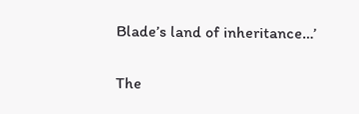Blade’s land of inheritance…’


The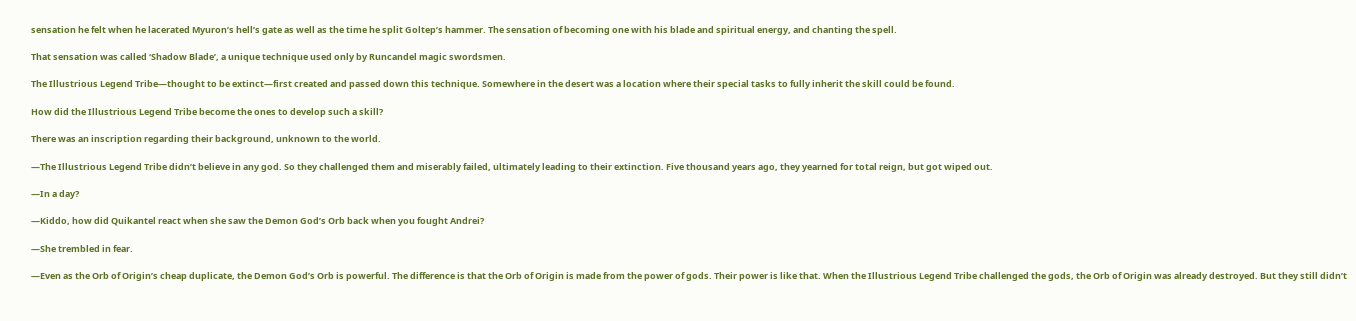sensation he felt when he lacerated Myuron’s hell’s gate as well as the time he split Goltep’s hammer. The sensation of becoming one with his blade and spiritual energy, and chanting the spell.

That sensation was called ‘Shadow Blade’, a unique technique used only by Runcandel magic swordsmen.

The Illustrious Legend Tribe—thought to be extinct—first created and passed down this technique. Somewhere in the desert was a location where their special tasks to fully inherit the skill could be found.

How did the Illustrious Legend Tribe become the ones to develop such a skill?

There was an inscription regarding their background, unknown to the world.

—The Illustrious Legend Tribe didn’t believe in any god. So they challenged them and miserably failed, ultimately leading to their extinction. Five thousand years ago, they yearned for total reign, but got wiped out.

—In a day?

—Kiddo, how did Quikantel react when she saw the Demon God’s Orb back when you fought Andrei?

—She trembled in fear.

—Even as the Orb of Origin’s cheap duplicate, the Demon God’s Orb is powerful. The difference is that the Orb of Origin is made from the power of gods. Their power is like that. When the Illustrious Legend Tribe challenged the gods, the Orb of Origin was already destroyed. But they still didn’t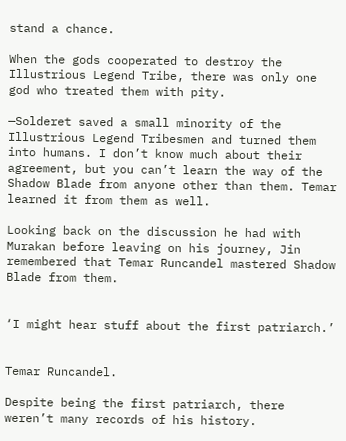stand a chance.

When the gods cooperated to destroy the Illustrious Legend Tribe, there was only one god who treated them with pity.

—Solderet saved a small minority of the Illustrious Legend Tribesmen and turned them into humans. I don’t know much about their agreement, but you can’t learn the way of the Shadow Blade from anyone other than them. Temar learned it from them as well.

Looking back on the discussion he had with Murakan before leaving on his journey, Jin remembered that Temar Runcandel mastered Shadow Blade from them.


‘I might hear stuff about the first patriarch.’


Temar Runcandel.

Despite being the first patriarch, there weren’t many records of his history.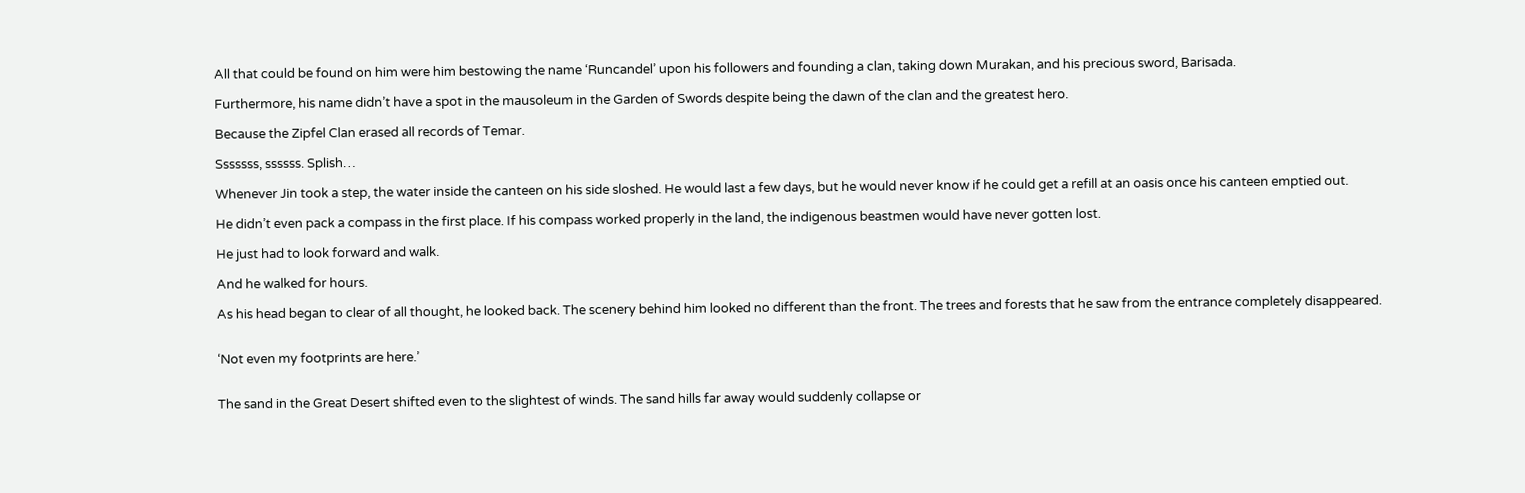All that could be found on him were him bestowing the name ‘Runcandel’ upon his followers and founding a clan, taking down Murakan, and his precious sword, Barisada.

Furthermore, his name didn’t have a spot in the mausoleum in the Garden of Swords despite being the dawn of the clan and the greatest hero.

Because the Zipfel Clan erased all records of Temar.

Sssssss, ssssss. Splish…

Whenever Jin took a step, the water inside the canteen on his side sloshed. He would last a few days, but he would never know if he could get a refill at an oasis once his canteen emptied out.

He didn’t even pack a compass in the first place. If his compass worked properly in the land, the indigenous beastmen would have never gotten lost.

He just had to look forward and walk.

And he walked for hours.

As his head began to clear of all thought, he looked back. The scenery behind him looked no different than the front. The trees and forests that he saw from the entrance completely disappeared.


‘Not even my footprints are here.’


The sand in the Great Desert shifted even to the slightest of winds. The sand hills far away would suddenly collapse or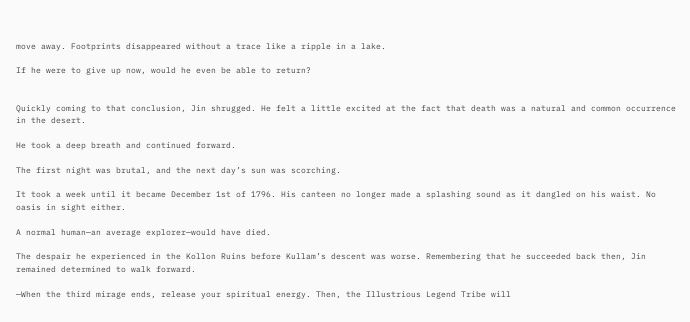move away. Footprints disappeared without a trace like a ripple in a lake.

If he were to give up now, would he even be able to return?


Quickly coming to that conclusion, Jin shrugged. He felt a little excited at the fact that death was a natural and common occurrence in the desert.

He took a deep breath and continued forward.

The first night was brutal, and the next day’s sun was scorching.

It took a week until it became December 1st of 1796. His canteen no longer made a splashing sound as it dangled on his waist. No oasis in sight either.

A normal human—an average explorer—would have died.

The despair he experienced in the Kollon Ruins before Kullam’s descent was worse. Remembering that he succeeded back then, Jin remained determined to walk forward.

—When the third mirage ends, release your spiritual energy. Then, the Illustrious Legend Tribe will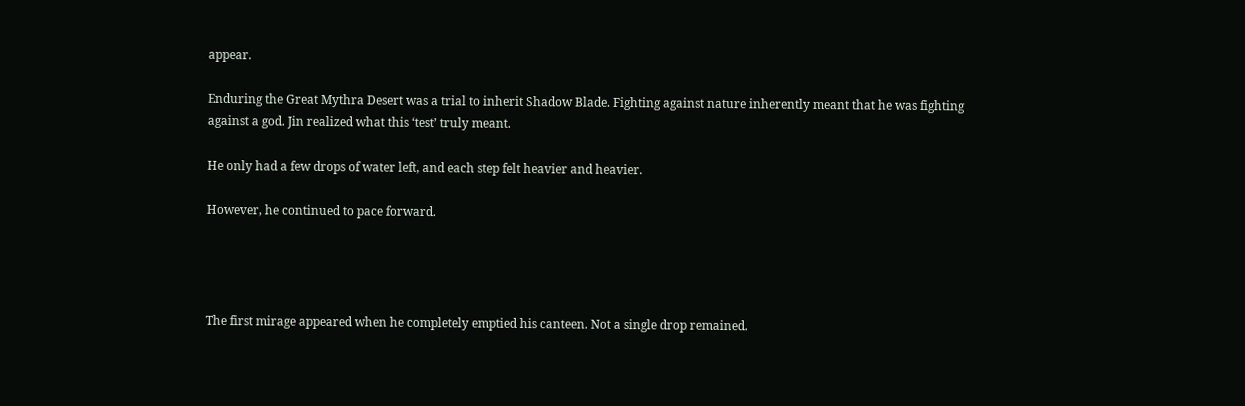appear.

Enduring the Great Mythra Desert was a trial to inherit Shadow Blade. Fighting against nature inherently meant that he was fighting against a god. Jin realized what this ‘test’ truly meant.

He only had a few drops of water left, and each step felt heavier and heavier.

However, he continued to pace forward.




The first mirage appeared when he completely emptied his canteen. Not a single drop remained.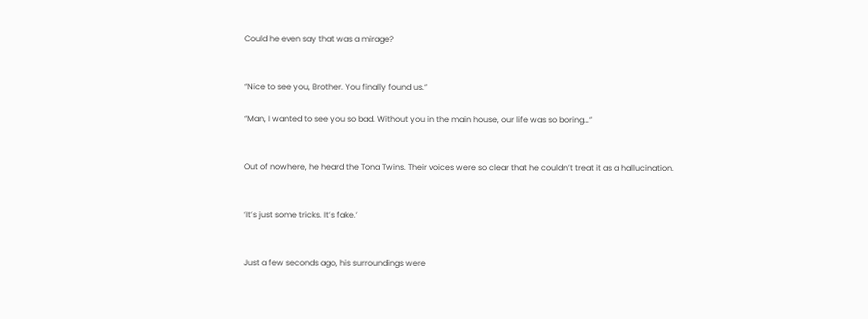Could he even say that was a mirage?


“Nice to see you, Brother. You finally found us.”

“Man, I wanted to see you so bad. Without you in the main house, our life was so boring…”


Out of nowhere, he heard the Tona Twins. Their voices were so clear that he couldn’t treat it as a hallucination.


‘It’s just some tricks. It’s fake.’


Just a few seconds ago, his surroundings were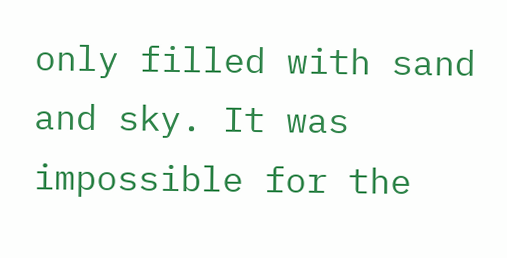only filled with sand and sky. It was impossible for the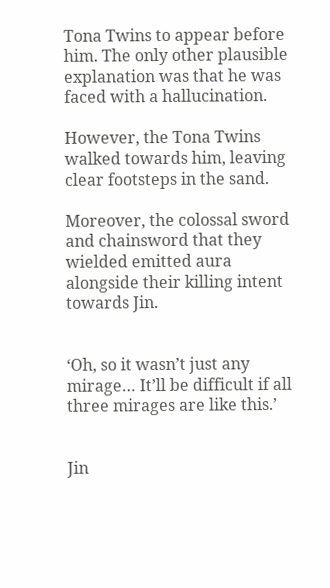Tona Twins to appear before him. The only other plausible explanation was that he was faced with a hallucination.

However, the Tona Twins walked towards him, leaving clear footsteps in the sand.

Moreover, the colossal sword and chainsword that they wielded emitted aura alongside their killing intent towards Jin.


‘Oh, so it wasn’t just any mirage… It’ll be difficult if all three mirages are like this.’


Jin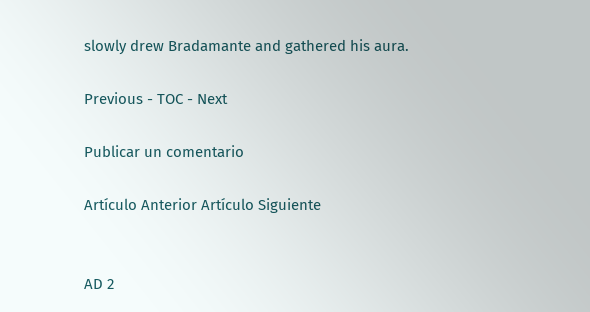slowly drew Bradamante and gathered his aura.

Previous - TOC - Next

Publicar un comentario

Artículo Anterior Artículo Siguiente


AD 2